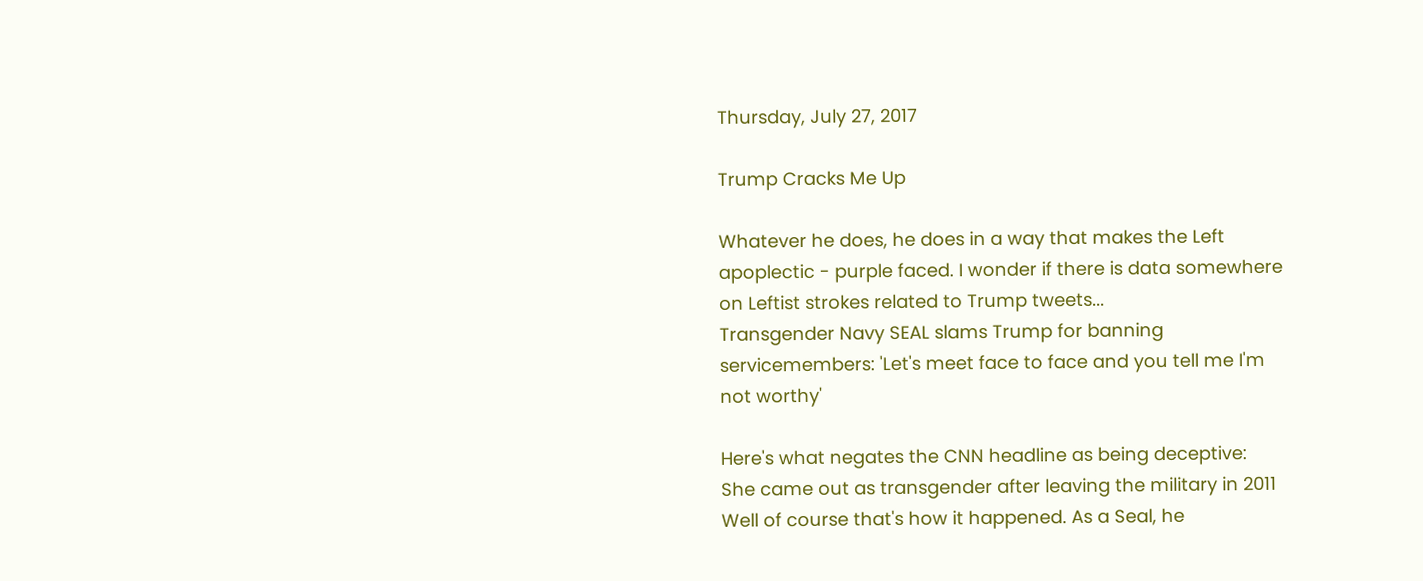Thursday, July 27, 2017

Trump Cracks Me Up

Whatever he does, he does in a way that makes the Left apoplectic - purple faced. I wonder if there is data somewhere on Leftist strokes related to Trump tweets...
Transgender Navy SEAL slams Trump for banning servicemembers: 'Let's meet face to face and you tell me I'm not worthy'

Here's what negates the CNN headline as being deceptive:
She came out as transgender after leaving the military in 2011
Well of course that's how it happened. As a Seal, he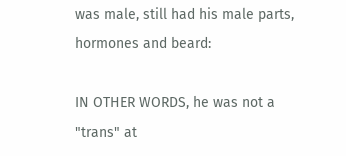was male, still had his male parts, hormones and beard:

IN OTHER WORDS, he was not a "trans" at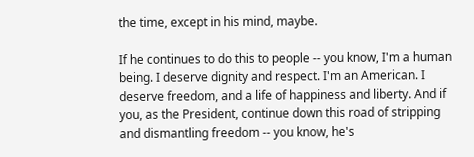the time, except in his mind, maybe.

If he continues to do this to people -- you know, I'm a human being. I deserve dignity and respect. I'm an American. I deserve freedom, and a life of happiness and liberty. And if you, as the President, continue down this road of stripping and dismantling freedom -- you know, he's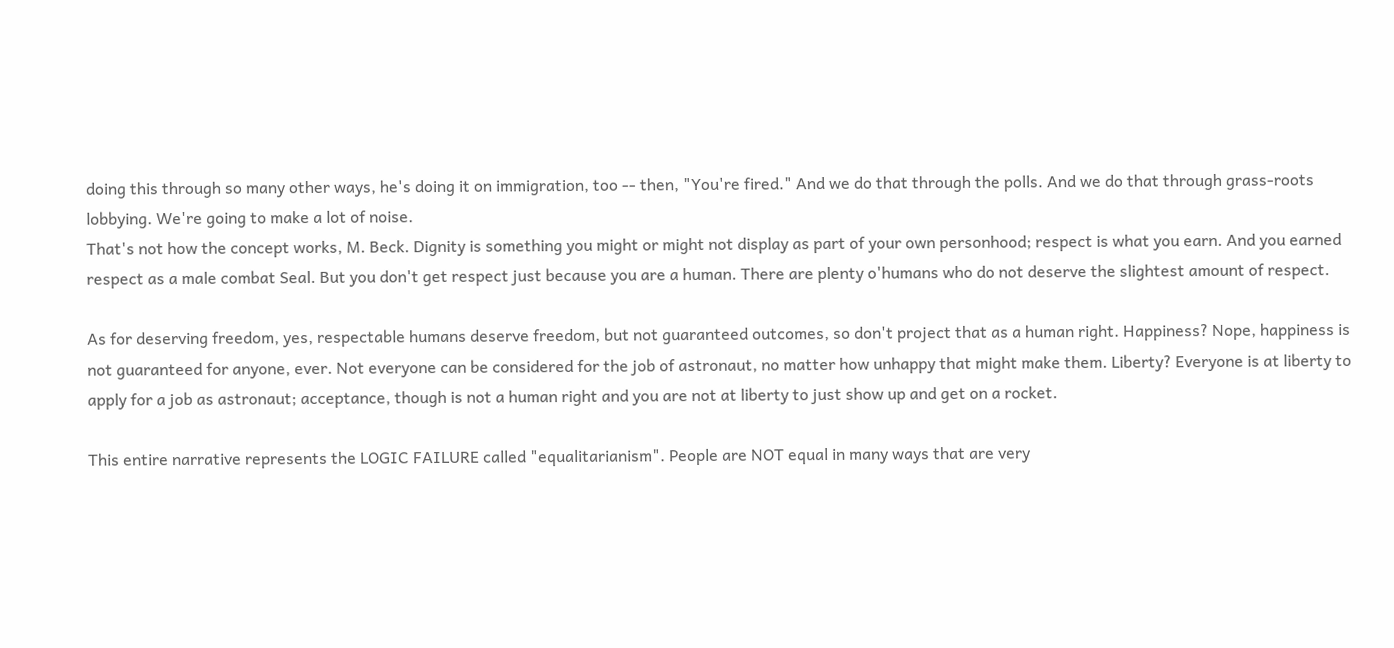doing this through so many other ways, he's doing it on immigration, too -- then, "You're fired." And we do that through the polls. And we do that through grass-roots lobbying. We're going to make a lot of noise.
That's not how the concept works, M. Beck. Dignity is something you might or might not display as part of your own personhood; respect is what you earn. And you earned respect as a male combat Seal. But you don't get respect just because you are a human. There are plenty o'humans who do not deserve the slightest amount of respect.

As for deserving freedom, yes, respectable humans deserve freedom, but not guaranteed outcomes, so don't project that as a human right. Happiness? Nope, happiness is not guaranteed for anyone, ever. Not everyone can be considered for the job of astronaut, no matter how unhappy that might make them. Liberty? Everyone is at liberty to apply for a job as astronaut; acceptance, though is not a human right and you are not at liberty to just show up and get on a rocket.

This entire narrative represents the LOGIC FAILURE called "equalitarianism". People are NOT equal in many ways that are very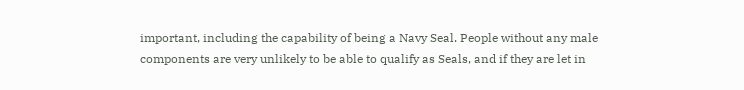important, including the capability of being a Navy Seal. People without any male components are very unlikely to be able to qualify as Seals, and if they are let in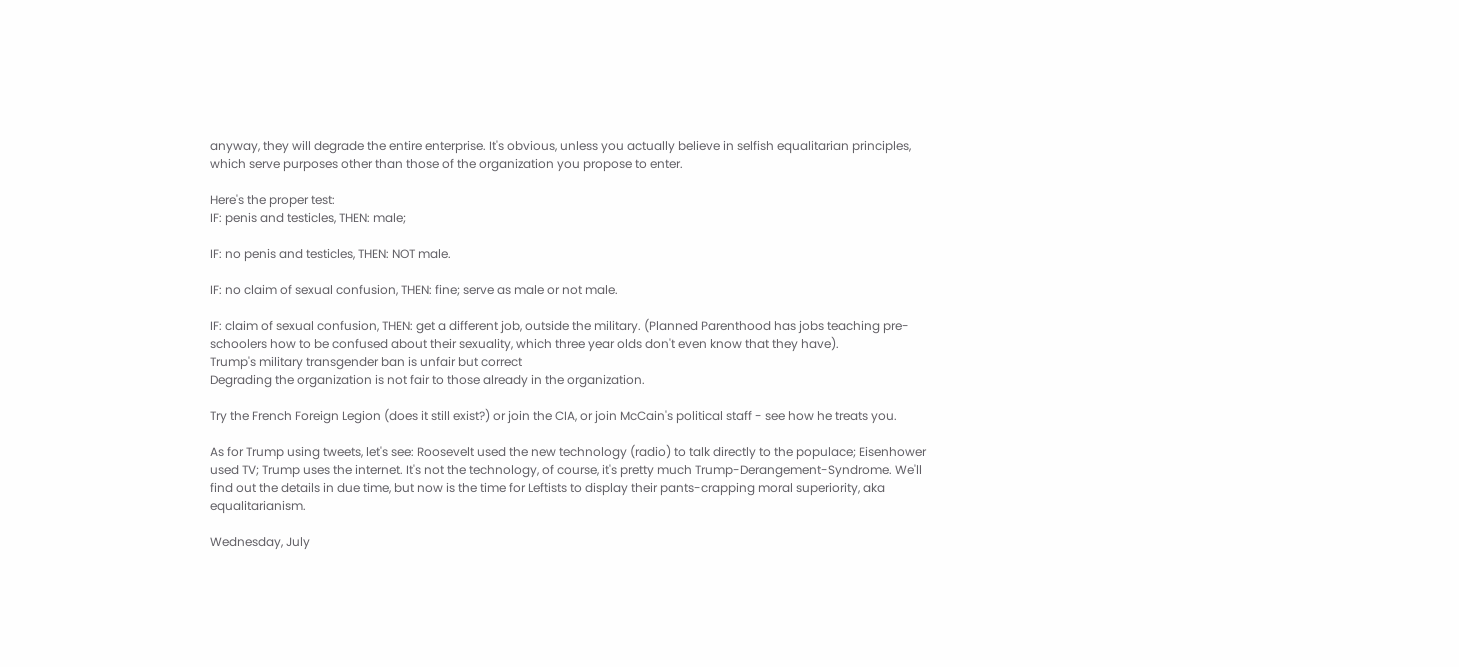anyway, they will degrade the entire enterprise. It's obvious, unless you actually believe in selfish equalitarian principles, which serve purposes other than those of the organization you propose to enter.

Here's the proper test:
IF: penis and testicles, THEN: male;

IF: no penis and testicles, THEN: NOT male.

IF: no claim of sexual confusion, THEN: fine; serve as male or not male.

IF: claim of sexual confusion, THEN: get a different job, outside the military. (Planned Parenthood has jobs teaching pre-schoolers how to be confused about their sexuality, which three year olds don't even know that they have).
Trump's military transgender ban is unfair but correct
Degrading the organization is not fair to those already in the organization.

Try the French Foreign Legion (does it still exist?) or join the CIA, or join McCain's political staff - see how he treats you.

As for Trump using tweets, let's see: Roosevelt used the new technology (radio) to talk directly to the populace; Eisenhower used TV; Trump uses the internet. It's not the technology, of course, it's pretty much Trump-Derangement-Syndrome. We'll find out the details in due time, but now is the time for Leftists to display their pants-crapping moral superiority, aka equalitarianism.

Wednesday, July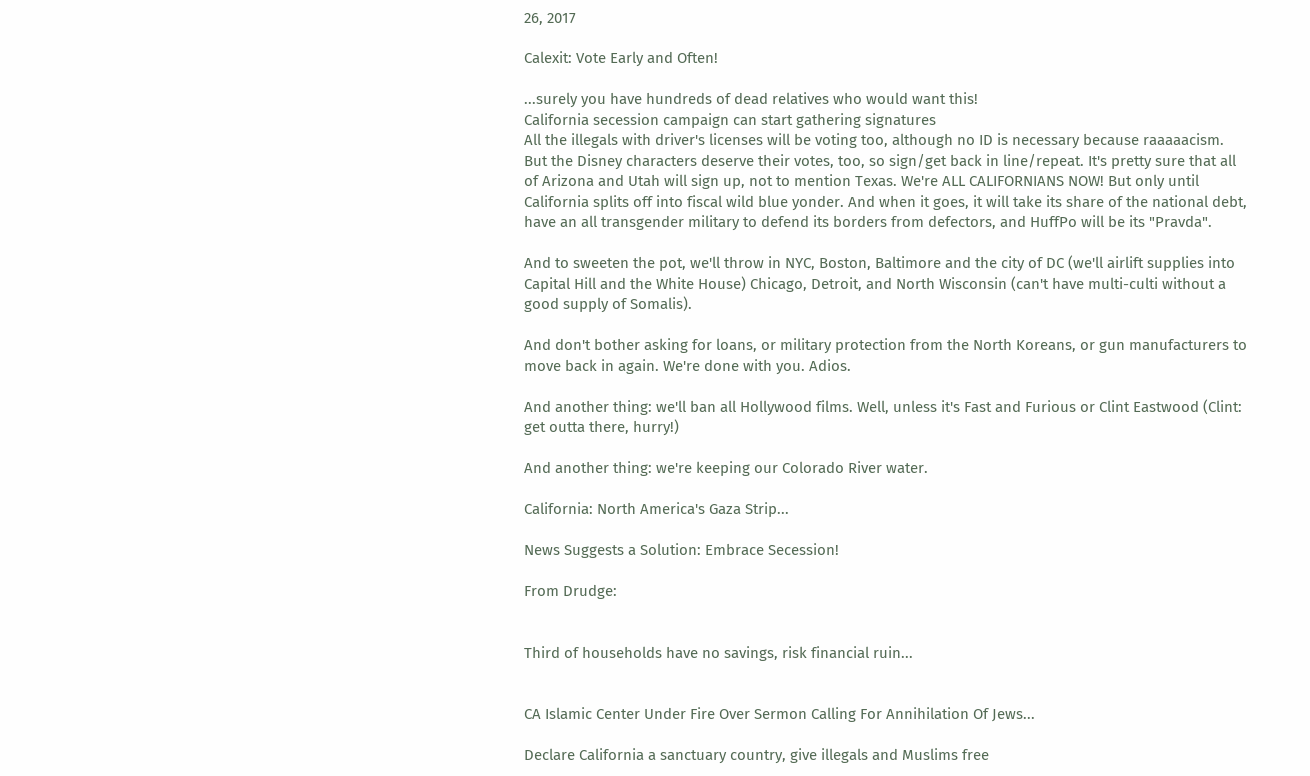26, 2017

Calexit: Vote Early and Often!

...surely you have hundreds of dead relatives who would want this!
California secession campaign can start gathering signatures
All the illegals with driver's licenses will be voting too, although no ID is necessary because raaaaacism. But the Disney characters deserve their votes, too, so sign/get back in line/repeat. It's pretty sure that all of Arizona and Utah will sign up, not to mention Texas. We're ALL CALIFORNIANS NOW! But only until California splits off into fiscal wild blue yonder. And when it goes, it will take its share of the national debt, have an all transgender military to defend its borders from defectors, and HuffPo will be its "Pravda".

And to sweeten the pot, we'll throw in NYC, Boston, Baltimore and the city of DC (we'll airlift supplies into Capital Hill and the White House) Chicago, Detroit, and North Wisconsin (can't have multi-culti without a good supply of Somalis).

And don't bother asking for loans, or military protection from the North Koreans, or gun manufacturers to move back in again. We're done with you. Adios.

And another thing: we'll ban all Hollywood films. Well, unless it's Fast and Furious or Clint Eastwood (Clint: get outta there, hurry!)

And another thing: we're keeping our Colorado River water.

California: North America's Gaza Strip...

News Suggests a Solution: Embrace Secession!

From Drudge:


Third of households have no savings, risk financial ruin...


CA Islamic Center Under Fire Over Sermon Calling For Annihilation Of Jews...

Declare California a sanctuary country, give illegals and Muslims free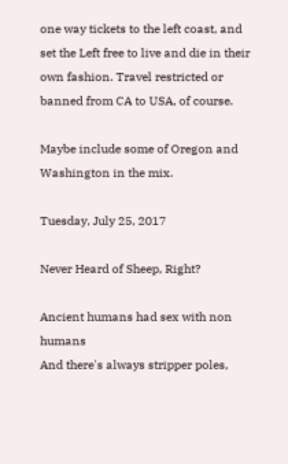one way tickets to the left coast, and set the Left free to live and die in their own fashion. Travel restricted or banned from CA to USA, of course.

Maybe include some of Oregon and Washington in the mix.

Tuesday, July 25, 2017

Never Heard of Sheep, Right?

Ancient humans had sex with non humans
And there's always stripper poles,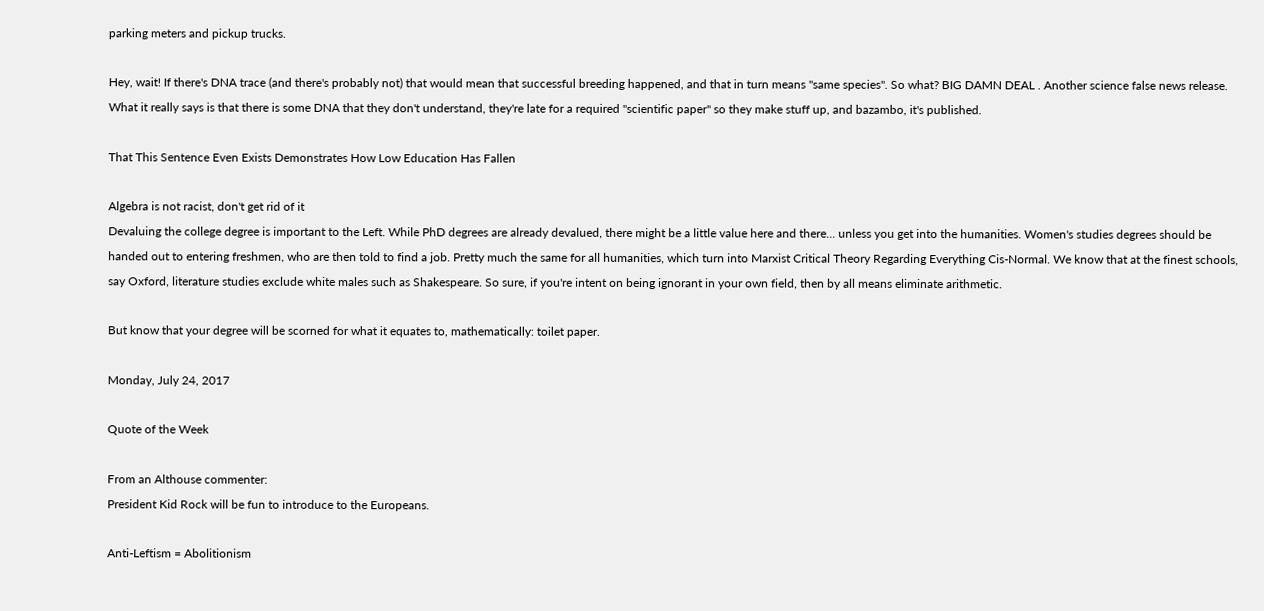parking meters and pickup trucks.

Hey, wait! If there's DNA trace (and there's probably not) that would mean that successful breeding happened, and that in turn means "same species". So what? BIG DAMN DEAL . Another science false news release. What it really says is that there is some DNA that they don't understand, they're late for a required "scientific paper" so they make stuff up, and bazambo, it's published.

That This Sentence Even Exists Demonstrates How Low Education Has Fallen

Algebra is not racist, don't get rid of it
Devaluing the college degree is important to the Left. While PhD degrees are already devalued, there might be a little value here and there... unless you get into the humanities. Women's studies degrees should be handed out to entering freshmen, who are then told to find a job. Pretty much the same for all humanities, which turn into Marxist Critical Theory Regarding Everything Cis-Normal. We know that at the finest schools, say Oxford, literature studies exclude white males such as Shakespeare. So sure, if you're intent on being ignorant in your own field, then by all means eliminate arithmetic.

But know that your degree will be scorned for what it equates to, mathematically: toilet paper.

Monday, July 24, 2017

Quote of the Week

From an Althouse commenter:
President Kid Rock will be fun to introduce to the Europeans.

Anti-Leftism = Abolitionism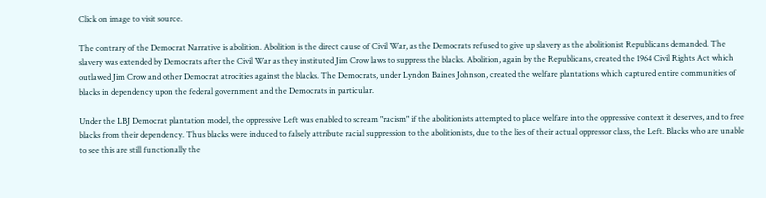Click on image to visit source.

The contrary of the Democrat Narrative is abolition. Abolition is the direct cause of Civil War, as the Democrats refused to give up slavery as the abolitionist Republicans demanded. The slavery was extended by Democrats after the Civil War as they instituted Jim Crow laws to suppress the blacks. Abolition, again by the Republicans, created the 1964 Civil Rights Act which outlawed Jim Crow and other Democrat atrocities against the blacks. The Democrats, under Lyndon Baines Johnson, created the welfare plantations which captured entire communities of blacks in dependency upon the federal government and the Democrats in particular.

Under the LBJ Democrat plantation model, the oppressive Left was enabled to scream "racism" if the abolitionists attempted to place welfare into the oppressive context it deserves, and to free blacks from their dependency. Thus blacks were induced to falsely attribute racial suppression to the abolitionists, due to the lies of their actual oppressor class, the Left. Blacks who are unable to see this are still functionally the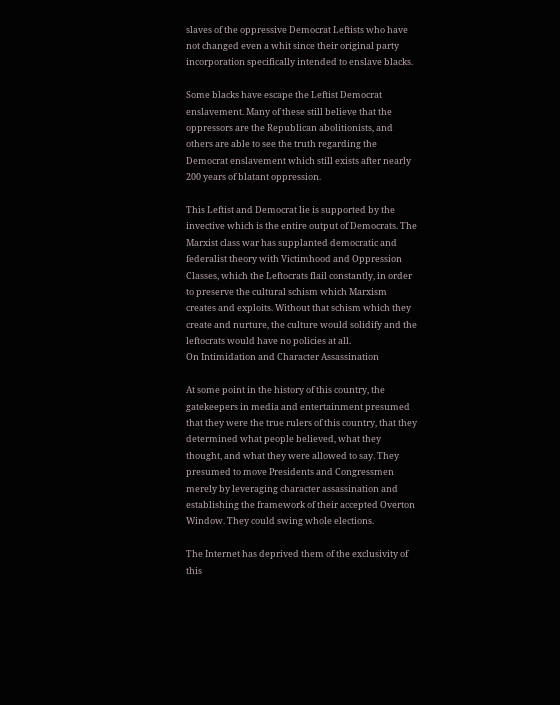slaves of the oppressive Democrat Leftists who have not changed even a whit since their original party incorporation specifically intended to enslave blacks.

Some blacks have escape the Leftist Democrat enslavement. Many of these still believe that the oppressors are the Republican abolitionists, and others are able to see the truth regarding the Democrat enslavement which still exists after nearly 200 years of blatant oppression.

This Leftist and Democrat lie is supported by the invective which is the entire output of Democrats. The Marxist class war has supplanted democratic and federalist theory with Victimhood and Oppression Classes, which the Leftocrats flail constantly, in order to preserve the cultural schism which Marxism creates and exploits. Without that schism which they create and nurture, the culture would solidify and the leftocrats would have no policies at all.
On Intimidation and Character Assassination

At some point in the history of this country, the gatekeepers in media and entertainment presumed that they were the true rulers of this country, that they determined what people believed, what they thought, and what they were allowed to say. They presumed to move Presidents and Congressmen merely by leveraging character assassination and establishing the framework of their accepted Overton Window. They could swing whole elections.

The Internet has deprived them of the exclusivity of this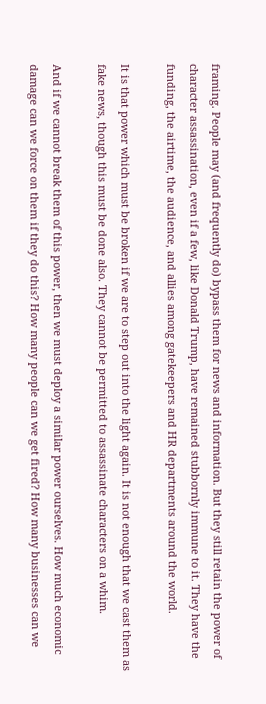framing. People may (and frequently do) bypass them for news and information. But they still retain the power of character assassination, even if a few, like Donald Trump, have remained stubbornly immune to it. They have the funding, the airtime, the audience, and allies among gatekeepers and HR departments around the world.

It is that power which must be broken if we are to step out into the light again. It is not enough that we cast them as fake news, though this must be done also. They cannot be permitted to assassinate characters on a whim.

And if we cannot break them of this power, then we must deploy a similar power ourselves. How much economic damage can we force on them if they do this? How many people can we get fired? How many businesses can we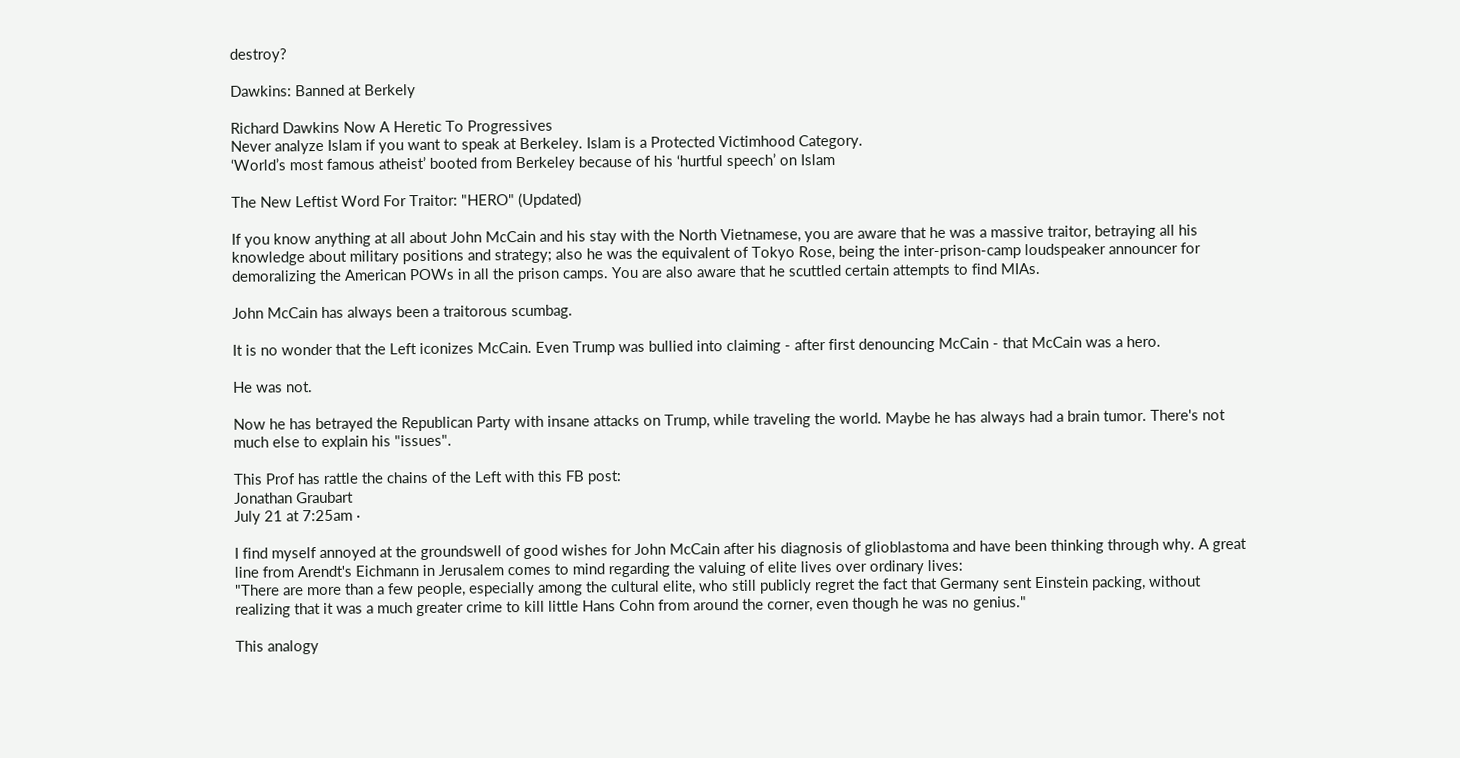destroy?

Dawkins: Banned at Berkely

Richard Dawkins Now A Heretic To Progressives
Never analyze Islam if you want to speak at Berkeley. Islam is a Protected Victimhood Category.
‘World’s most famous atheist’ booted from Berkeley because of his ‘hurtful speech’ on Islam

The New Leftist Word For Traitor: "HERO" (Updated)

If you know anything at all about John McCain and his stay with the North Vietnamese, you are aware that he was a massive traitor, betraying all his knowledge about military positions and strategy; also he was the equivalent of Tokyo Rose, being the inter-prison-camp loudspeaker announcer for demoralizing the American POWs in all the prison camps. You are also aware that he scuttled certain attempts to find MIAs.

John McCain has always been a traitorous scumbag.

It is no wonder that the Left iconizes McCain. Even Trump was bullied into claiming - after first denouncing McCain - that McCain was a hero.

He was not.

Now he has betrayed the Republican Party with insane attacks on Trump, while traveling the world. Maybe he has always had a brain tumor. There's not much else to explain his "issues".

This Prof has rattle the chains of the Left with this FB post:
Jonathan Graubart
July 21 at 7:25am ·

I find myself annoyed at the groundswell of good wishes for John McCain after his diagnosis of glioblastoma and have been thinking through why. A great line from Arendt's Eichmann in Jerusalem comes to mind regarding the valuing of elite lives over ordinary lives:
"There are more than a few people, especially among the cultural elite, who still publicly regret the fact that Germany sent Einstein packing, without realizing that it was a much greater crime to kill little Hans Cohn from around the corner, even though he was no genius."

This analogy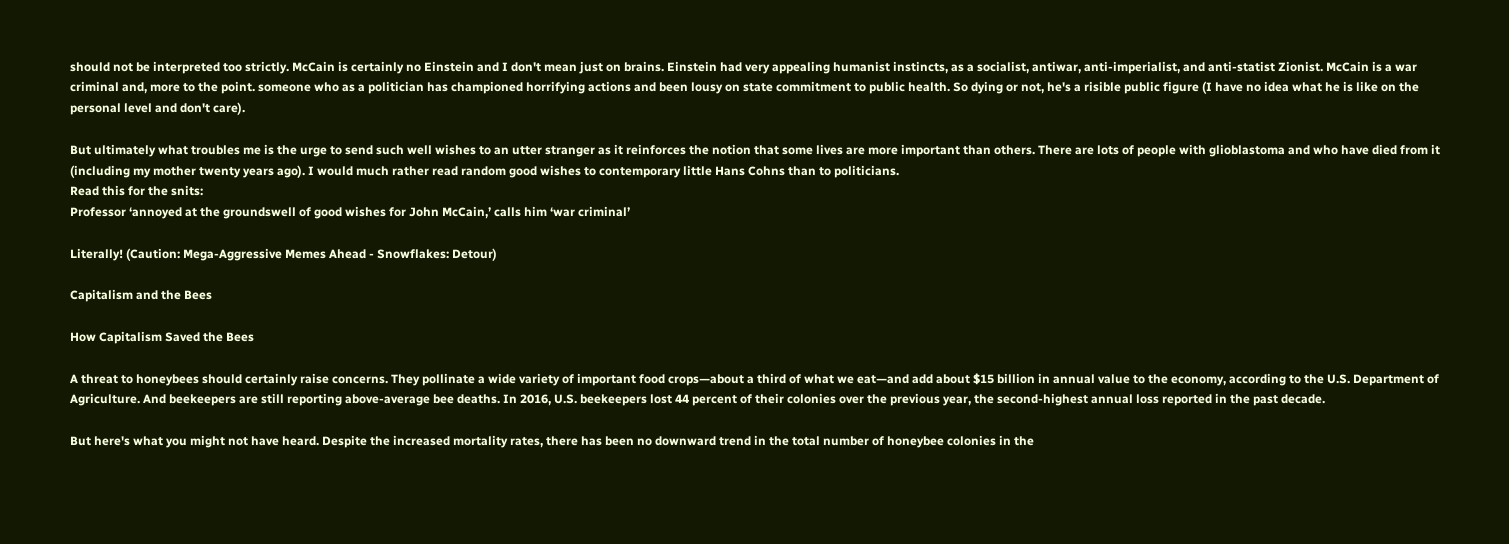should not be interpreted too strictly. McCain is certainly no Einstein and I don't mean just on brains. Einstein had very appealing humanist instincts, as a socialist, antiwar, anti-imperialist, and anti-statist Zionist. McCain is a war criminal and, more to the point. someone who as a politician has championed horrifying actions and been lousy on state commitment to public health. So dying or not, he's a risible public figure (I have no idea what he is like on the personal level and don't care).

But ultimately what troubles me is the urge to send such well wishes to an utter stranger as it reinforces the notion that some lives are more important than others. There are lots of people with glioblastoma and who have died from it (including my mother twenty years ago). I would much rather read random good wishes to contemporary little Hans Cohns than to politicians.
Read this for the snits:
Professor ‘annoyed at the groundswell of good wishes for John McCain,’ calls him ‘war criminal’

Literally! (Caution: Mega-Aggressive Memes Ahead - Snowflakes: Detour)

Capitalism and the Bees

How Capitalism Saved the Bees

A threat to honeybees should certainly raise concerns. They pollinate a wide variety of important food crops—about a third of what we eat—and add about $15 billion in annual value to the economy, according to the U.S. Department of Agriculture. And beekeepers are still reporting above-average bee deaths. In 2016, U.S. beekeepers lost 44 percent of their colonies over the previous year, the second-highest annual loss reported in the past decade.

But here's what you might not have heard. Despite the increased mortality rates, there has been no downward trend in the total number of honeybee colonies in the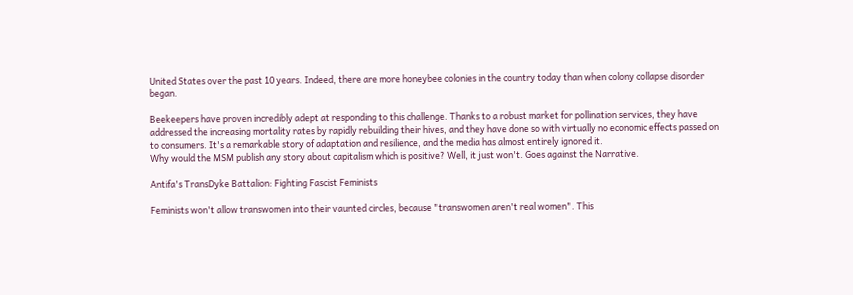United States over the past 10 years. Indeed, there are more honeybee colonies in the country today than when colony collapse disorder began.

Beekeepers have proven incredibly adept at responding to this challenge. Thanks to a robust market for pollination services, they have addressed the increasing mortality rates by rapidly rebuilding their hives, and they have done so with virtually no economic effects passed on to consumers. It's a remarkable story of adaptation and resilience, and the media has almost entirely ignored it.
Why would the MSM publish any story about capitalism which is positive? Well, it just won't. Goes against the Narrative.

Antifa's TransDyke Battalion: Fighting Fascist Feminists

Feminists won't allow transwomen into their vaunted circles, because "transwomen aren't real women". This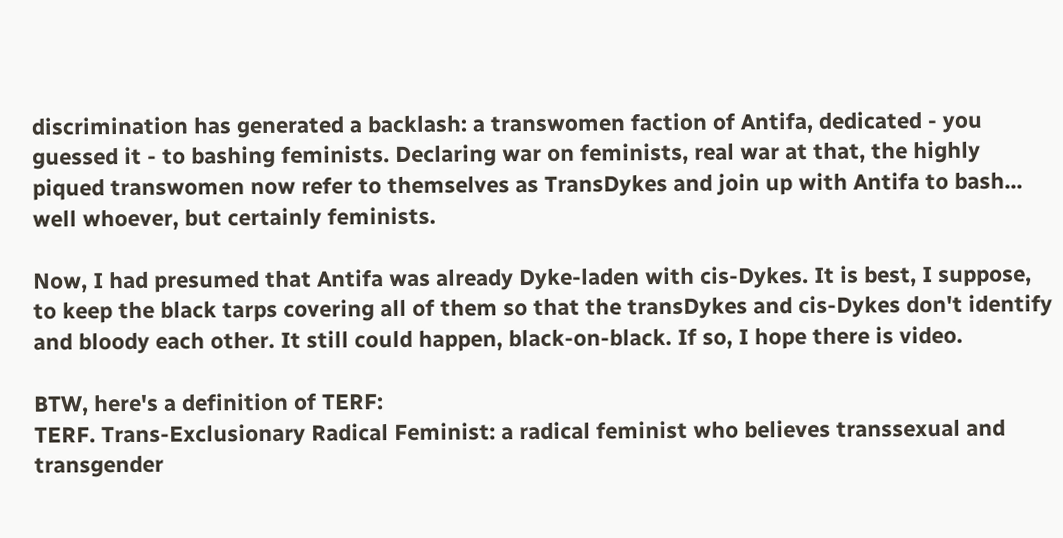discrimination has generated a backlash: a transwomen faction of Antifa, dedicated - you guessed it - to bashing feminists. Declaring war on feminists, real war at that, the highly piqued transwomen now refer to themselves as TransDykes and join up with Antifa to bash... well whoever, but certainly feminists.

Now, I had presumed that Antifa was already Dyke-laden with cis-Dykes. It is best, I suppose, to keep the black tarps covering all of them so that the transDykes and cis-Dykes don't identify and bloody each other. It still could happen, black-on-black. If so, I hope there is video.

BTW, here's a definition of TERF:
TERF. Trans-Exclusionary Radical Feminist: a radical feminist who believes transsexual and transgender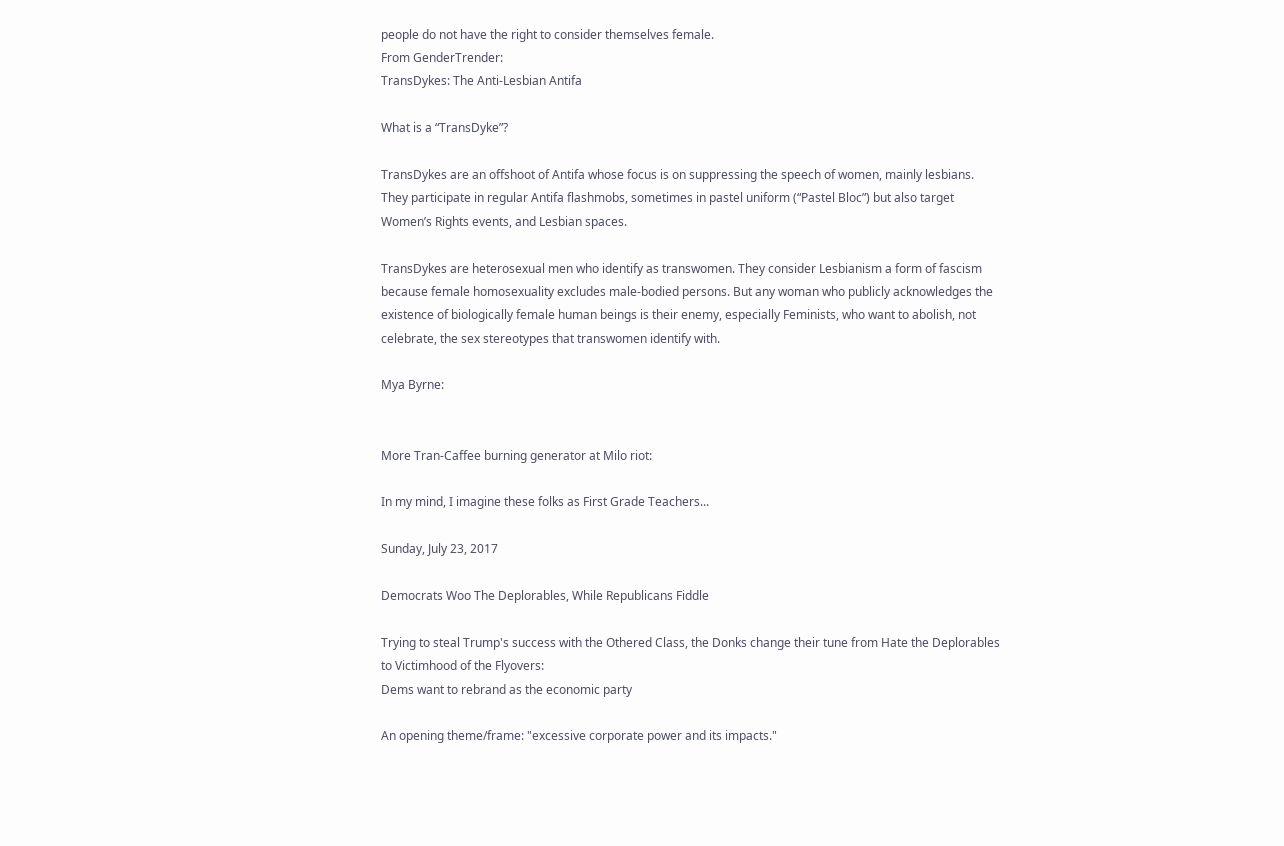people do not have the right to consider themselves female.
From GenderTrender:
TransDykes: The Anti-Lesbian Antifa

What is a “TransDyke”?

TransDykes are an offshoot of Antifa whose focus is on suppressing the speech of women, mainly lesbians. They participate in regular Antifa flashmobs, sometimes in pastel uniform (“Pastel Bloc”) but also target Women’s Rights events, and Lesbian spaces.

TransDykes are heterosexual men who identify as transwomen. They consider Lesbianism a form of fascism because female homosexuality excludes male-bodied persons. But any woman who publicly acknowledges the existence of biologically female human beings is their enemy, especially Feminists, who want to abolish, not celebrate, the sex stereotypes that transwomen identify with.

Mya Byrne:


More Tran-Caffee burning generator at Milo riot:

In my mind, I imagine these folks as First Grade Teachers...

Sunday, July 23, 2017

Democrats Woo The Deplorables, While Republicans Fiddle

Trying to steal Trump's success with the Othered Class, the Donks change their tune from Hate the Deplorables to Victimhood of the Flyovers:
Dems want to rebrand as the economic party

An opening theme/frame: "excessive corporate power and its impacts."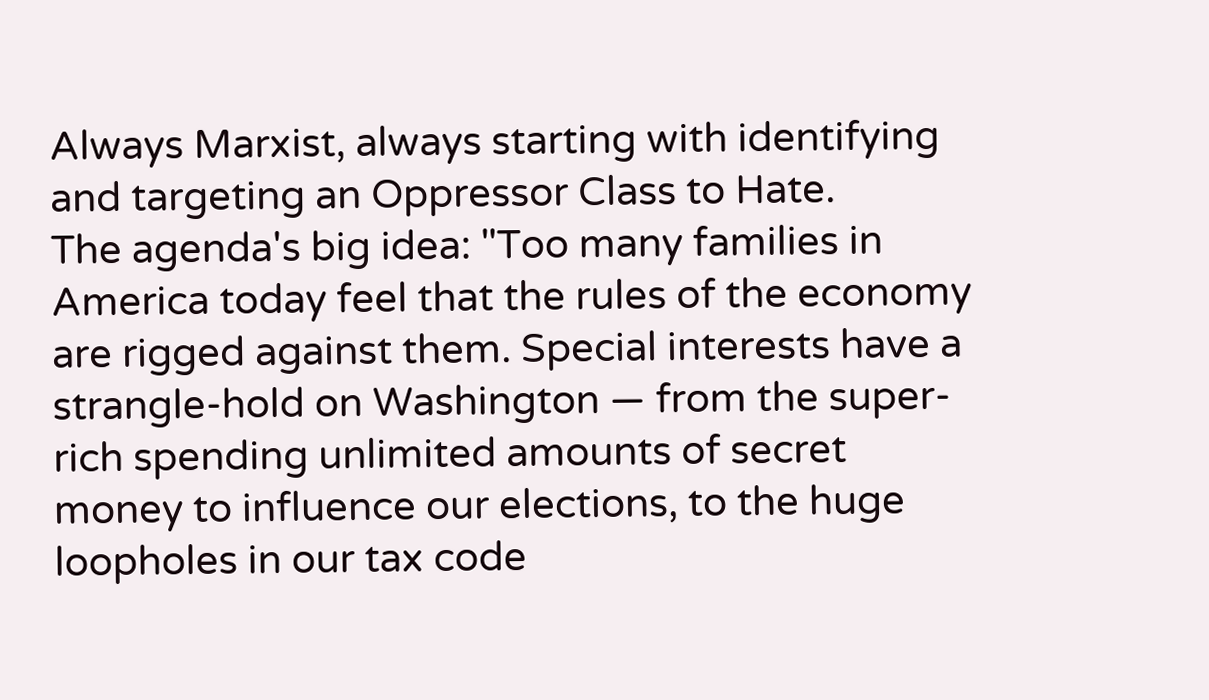Always Marxist, always starting with identifying and targeting an Oppressor Class to Hate.
The agenda's big idea: "Too many families in America today feel that the rules of the economy are rigged against them. Special interests have a strangle-hold on Washington — from the super-rich spending unlimited amounts of secret money to influence our elections, to the huge loopholes in our tax code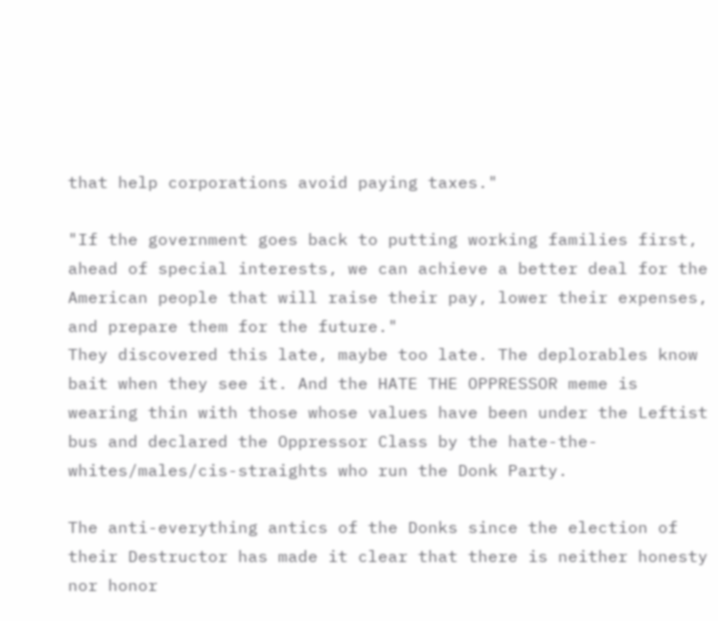that help corporations avoid paying taxes."

"If the government goes back to putting working families first, ahead of special interests, we can achieve a better deal for the American people that will raise their pay, lower their expenses, and prepare them for the future."
They discovered this late, maybe too late. The deplorables know bait when they see it. And the HATE THE OPPRESSOR meme is wearing thin with those whose values have been under the Leftist bus and declared the Oppressor Class by the hate-the-whites/males/cis-straights who run the Donk Party.

The anti-everything antics of the Donks since the election of their Destructor has made it clear that there is neither honesty nor honor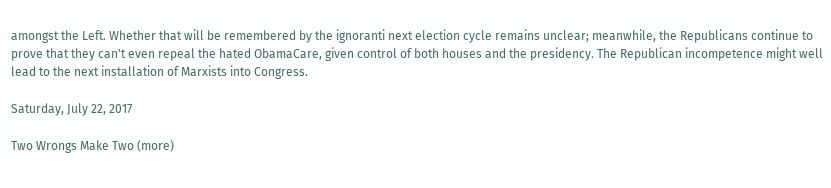amongst the Left. Whether that will be remembered by the ignoranti next election cycle remains unclear; meanwhile, the Republicans continue to prove that they can't even repeal the hated ObamaCare, given control of both houses and the presidency. The Republican incompetence might well lead to the next installation of Marxists into Congress.

Saturday, July 22, 2017

Two Wrongs Make Two (more)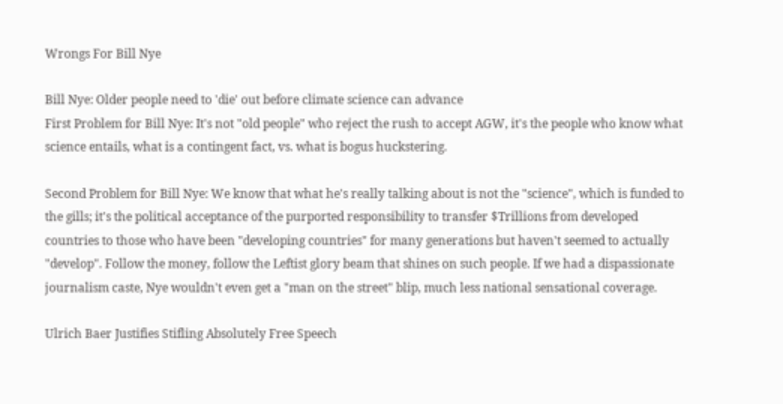Wrongs For Bill Nye

Bill Nye: Older people need to 'die' out before climate science can advance
First Problem for Bill Nye: It's not "old people" who reject the rush to accept AGW, it's the people who know what science entails, what is a contingent fact, vs. what is bogus huckstering.

Second Problem for Bill Nye: We know that what he's really talking about is not the "science", which is funded to the gills; it's the political acceptance of the purported responsibility to transfer $Trillions from developed countries to those who have been "developing countries" for many generations but haven't seemed to actually "develop". Follow the money, follow the Leftist glory beam that shines on such people. If we had a dispassionate journalism caste, Nye wouldn't even get a "man on the street" blip, much less national sensational coverage.

Ulrich Baer Justifies Stifling Absolutely Free Speech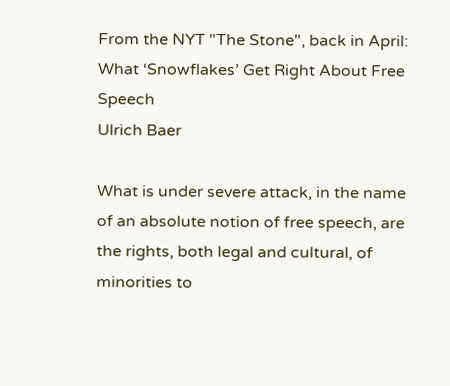From the NYT "The Stone", back in April:
What ‘Snowflakes’ Get Right About Free Speech
Ulrich Baer

What is under severe attack, in the name of an absolute notion of free speech, are the rights, both legal and cultural, of minorities to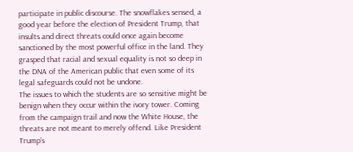participate in public discourse. The snowflakes sensed, a good year before the election of President Trump, that insults and direct threats could once again become sanctioned by the most powerful office in the land. They grasped that racial and sexual equality is not so deep in the DNA of the American public that even some of its legal safeguards could not be undone.
The issues to which the students are so sensitive might be benign when they occur within the ivory tower. Coming from the campaign trail and now the White House, the threats are not meant to merely offend. Like President Trump’s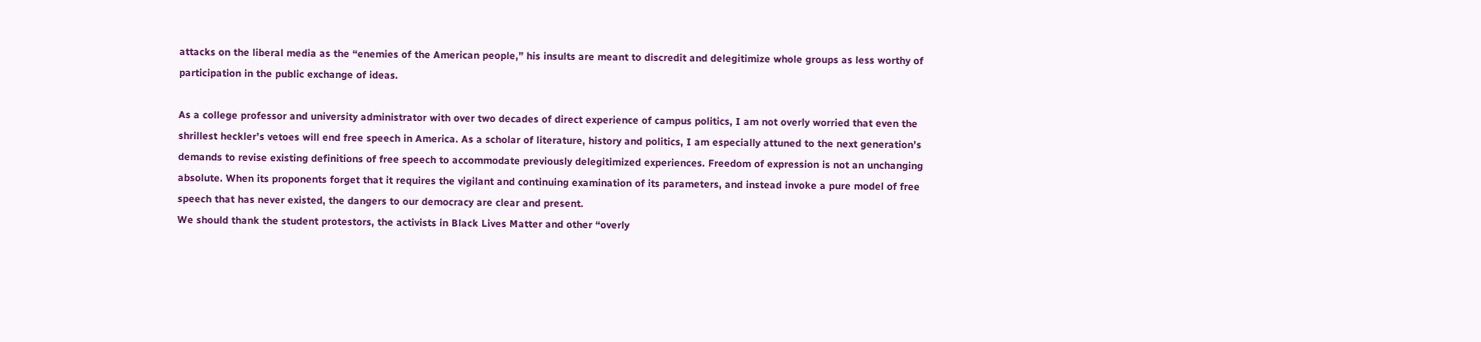attacks on the liberal media as the “enemies of the American people,” his insults are meant to discredit and delegitimize whole groups as less worthy of participation in the public exchange of ideas.

As a college professor and university administrator with over two decades of direct experience of campus politics, I am not overly worried that even the shrillest heckler’s vetoes will end free speech in America. As a scholar of literature, history and politics, I am especially attuned to the next generation’s demands to revise existing definitions of free speech to accommodate previously delegitimized experiences. Freedom of expression is not an unchanging absolute. When its proponents forget that it requires the vigilant and continuing examination of its parameters, and instead invoke a pure model of free speech that has never existed, the dangers to our democracy are clear and present.
We should thank the student protestors, the activists in Black Lives Matter and other “overly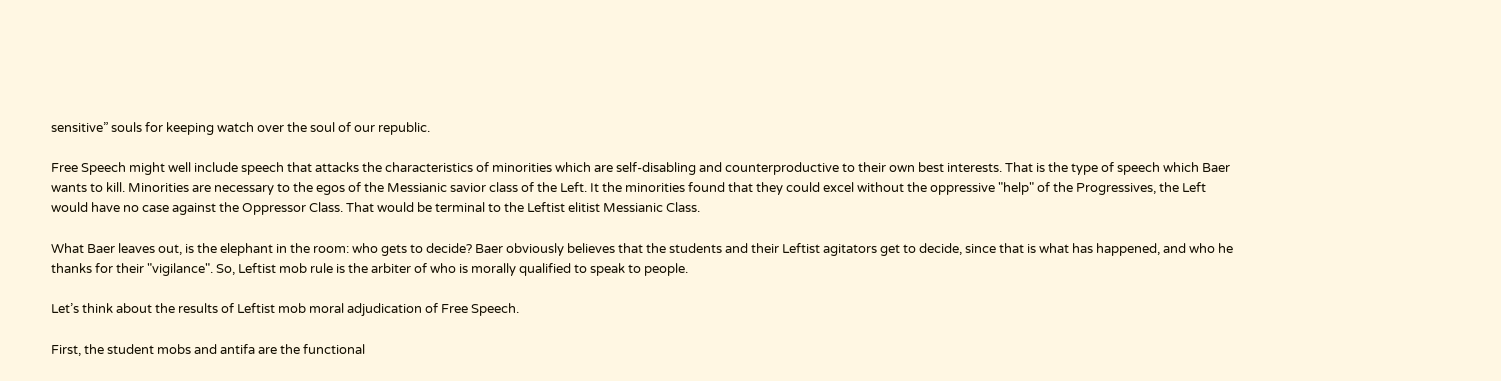sensitive” souls for keeping watch over the soul of our republic.

Free Speech might well include speech that attacks the characteristics of minorities which are self-disabling and counterproductive to their own best interests. That is the type of speech which Baer wants to kill. Minorities are necessary to the egos of the Messianic savior class of the Left. It the minorities found that they could excel without the oppressive "help" of the Progressives, the Left would have no case against the Oppressor Class. That would be terminal to the Leftist elitist Messianic Class.

What Baer leaves out, is the elephant in the room: who gets to decide? Baer obviously believes that the students and their Leftist agitators get to decide, since that is what has happened, and who he thanks for their "vigilance". So, Leftist mob rule is the arbiter of who is morally qualified to speak to people.

Let’s think about the results of Leftist mob moral adjudication of Free Speech.

First, the student mobs and antifa are the functional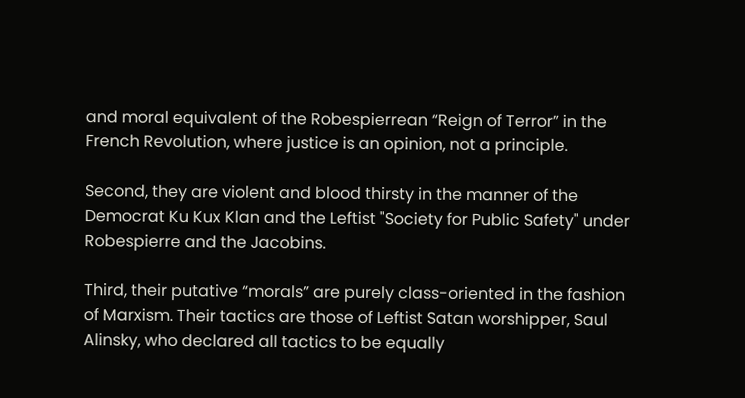and moral equivalent of the Robespierrean “Reign of Terror” in the French Revolution, where justice is an opinion, not a principle.

Second, they are violent and blood thirsty in the manner of the Democrat Ku Kux Klan and the Leftist "Society for Public Safety" under Robespierre and the Jacobins.

Third, their putative “morals” are purely class-oriented in the fashion of Marxism. Their tactics are those of Leftist Satan worshipper, Saul Alinsky, who declared all tactics to be equally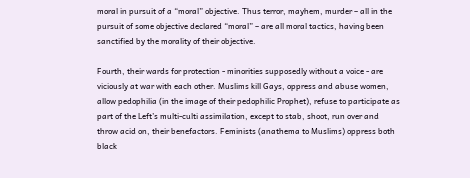moral in pursuit of a “moral” objective. Thus terror, mayhem, murder – all in the pursuit of some objective declared “moral” – are all moral tactics, having been sanctified by the morality of their objective.

Fourth, their wards for protection - minorities supposedly without a voice - are viciously at war with each other. Muslims kill Gays, oppress and abuse women, allow pedophilia (in the image of their pedophilic Prophet), refuse to participate as part of the Left’s multi-culti assimilation, except to stab, shoot, run over and throw acid on, their benefactors. Feminists (anathema to Muslims) oppress both black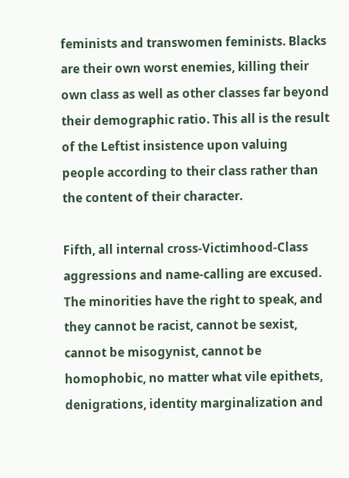feminists and transwomen feminists. Blacks are their own worst enemies, killing their own class as well as other classes far beyond their demographic ratio. This all is the result of the Leftist insistence upon valuing people according to their class rather than the content of their character.

Fifth, all internal cross-Victimhood-Class aggressions and name-calling are excused. The minorities have the right to speak, and they cannot be racist, cannot be sexist, cannot be misogynist, cannot be homophobic, no matter what vile epithets, denigrations, identity marginalization and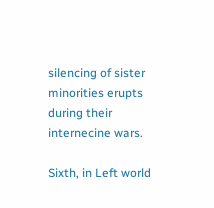silencing of sister minorities erupts during their internecine wars.

Sixth, in Left world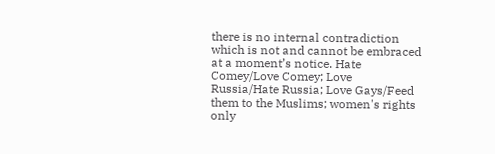there is no internal contradiction which is not and cannot be embraced at a moment’s notice. Hate Comey/Love Comey; Love Russia/Hate Russia; Love Gays/Feed them to the Muslims; women's rights only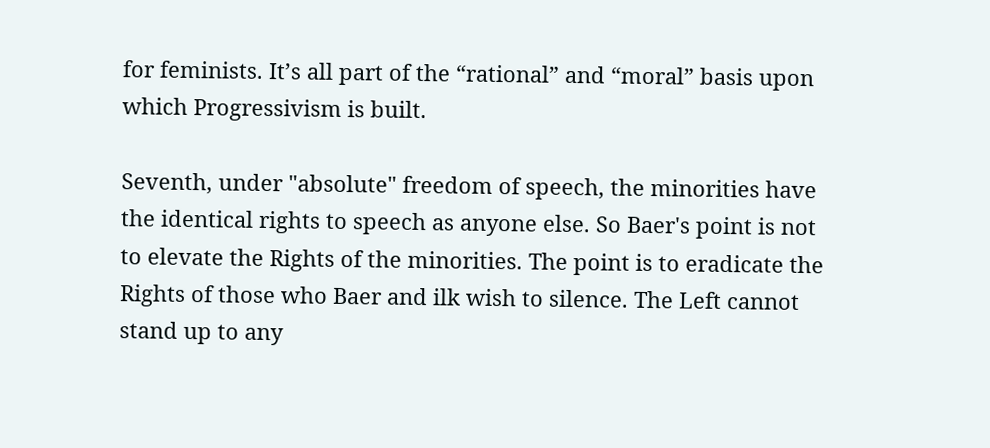for feminists. It’s all part of the “rational” and “moral” basis upon which Progressivism is built.

Seventh, under "absolute" freedom of speech, the minorities have the identical rights to speech as anyone else. So Baer's point is not to elevate the Rights of the minorities. The point is to eradicate the Rights of those who Baer and ilk wish to silence. The Left cannot stand up to any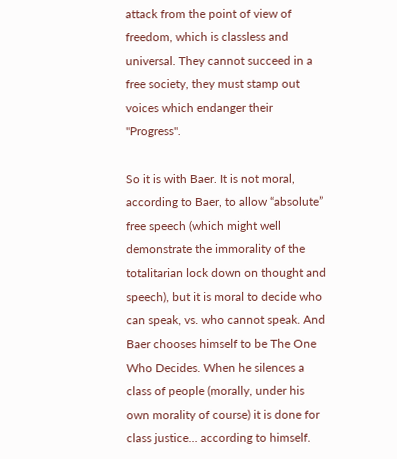attack from the point of view of freedom, which is classless and universal. They cannot succeed in a free society, they must stamp out voices which endanger their "Progress".

So it is with Baer. It is not moral, according to Baer, to allow “absolute” free speech (which might well demonstrate the immorality of the totalitarian lock down on thought and speech), but it is moral to decide who can speak, vs. who cannot speak. And Baer chooses himself to be The One Who Decides. When he silences a class of people (morally, under his own morality of course) it is done for class justice… according to himself.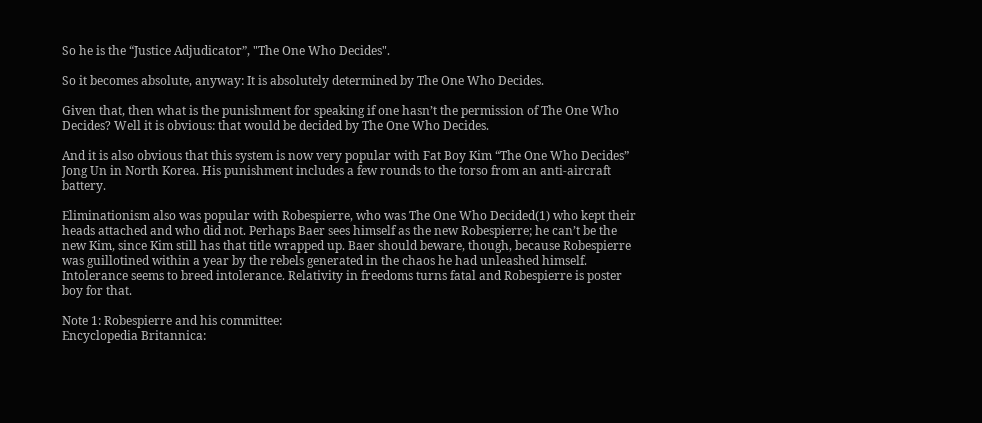So he is the “Justice Adjudicator”, "The One Who Decides".

So it becomes absolute, anyway: It is absolutely determined by The One Who Decides.

Given that, then what is the punishment for speaking if one hasn’t the permission of The One Who Decides? Well it is obvious: that would be decided by The One Who Decides.

And it is also obvious that this system is now very popular with Fat Boy Kim “The One Who Decides” Jong Un in North Korea. His punishment includes a few rounds to the torso from an anti-aircraft battery.

Eliminationism also was popular with Robespierre, who was The One Who Decided(1) who kept their heads attached and who did not. Perhaps Baer sees himself as the new Robespierre; he can’t be the new Kim, since Kim still has that title wrapped up. Baer should beware, though, because Robespierre was guillotined within a year by the rebels generated in the chaos he had unleashed himself. Intolerance seems to breed intolerance. Relativity in freedoms turns fatal and Robespierre is poster boy for that.

Note 1: Robespierre and his committee:
Encyclopedia Britannica: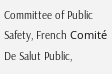Committee of Public Safety, French Comité De Salut Public,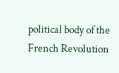political body of the French Revolution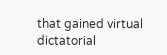that gained virtual dictatorial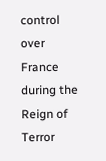control over France during the Reign of Terror